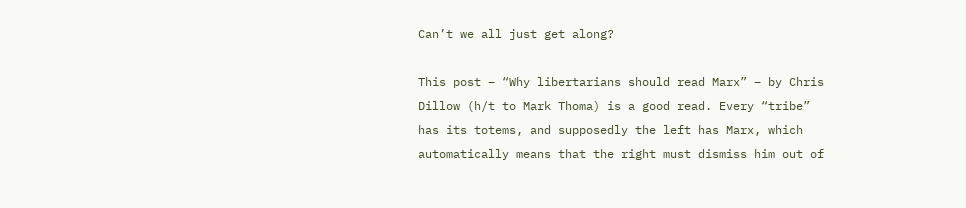Can’t we all just get along?

This post – “Why libertarians should read Marx” – by Chris Dillow (h/t to Mark Thoma) is a good read. Every “tribe” has its totems, and supposedly the left has Marx, which automatically means that the right must dismiss him out of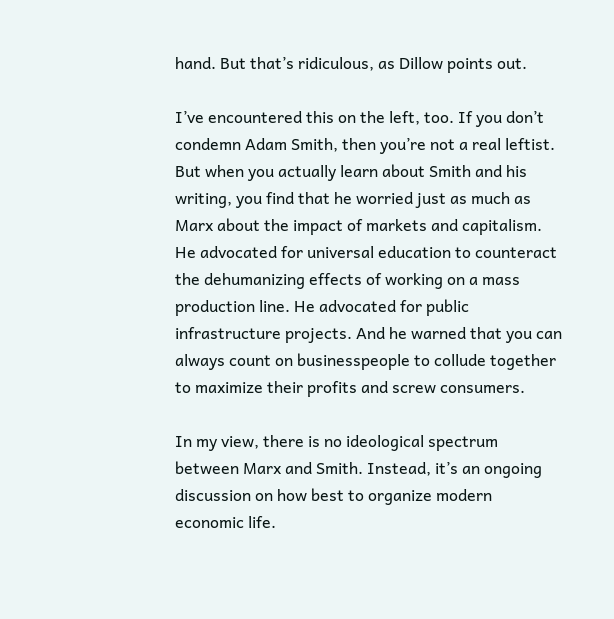hand. But that’s ridiculous, as Dillow points out.

I’ve encountered this on the left, too. If you don’t condemn Adam Smith, then you’re not a real leftist. But when you actually learn about Smith and his writing, you find that he worried just as much as Marx about the impact of markets and capitalism. He advocated for universal education to counteract the dehumanizing effects of working on a mass production line. He advocated for public infrastructure projects. And he warned that you can always count on businesspeople to collude together to maximize their profits and screw consumers.

In my view, there is no ideological spectrum between Marx and Smith. Instead, it’s an ongoing discussion on how best to organize modern economic life.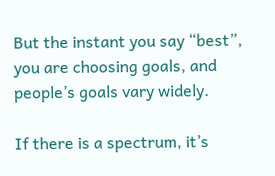But the instant you say “best”, you are choosing goals, and people’s goals vary widely.

If there is a spectrum, it’s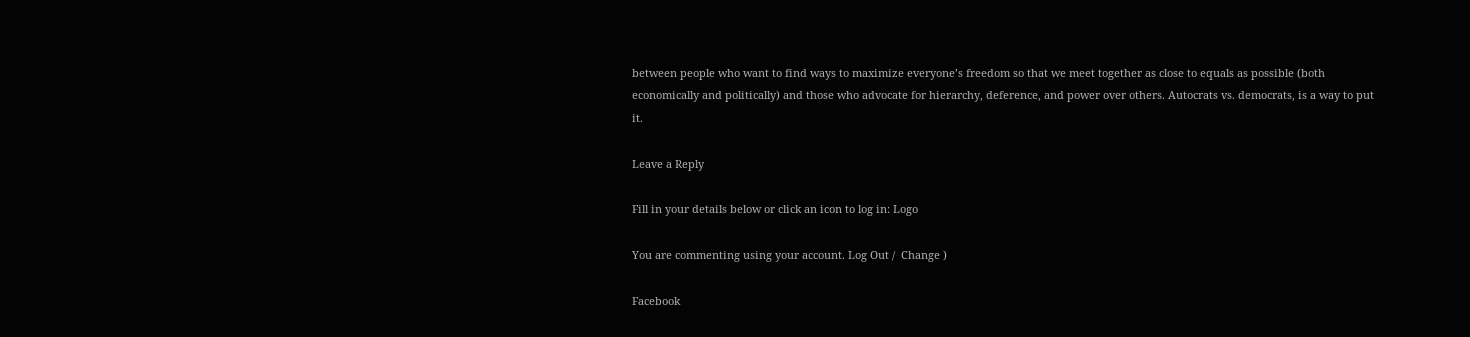between people who want to find ways to maximize everyone’s freedom so that we meet together as close to equals as possible (both economically and politically) and those who advocate for hierarchy, deference, and power over others. Autocrats vs. democrats, is a way to put it.

Leave a Reply

Fill in your details below or click an icon to log in: Logo

You are commenting using your account. Log Out /  Change )

Facebook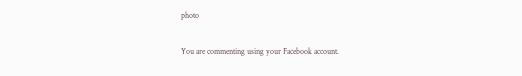photo

You are commenting using your Facebook account.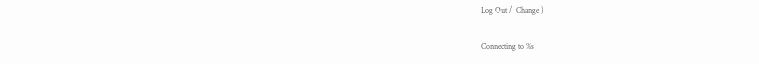Log Out /  Change )

Connecting to %s